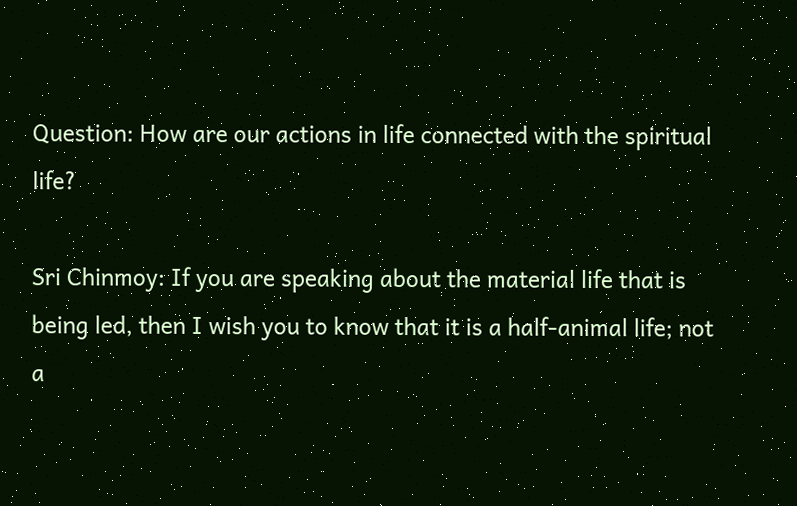Question: How are our actions in life connected with the spiritual life?

Sri Chinmoy: If you are speaking about the material life that is being led, then I wish you to know that it is a half-animal life; not a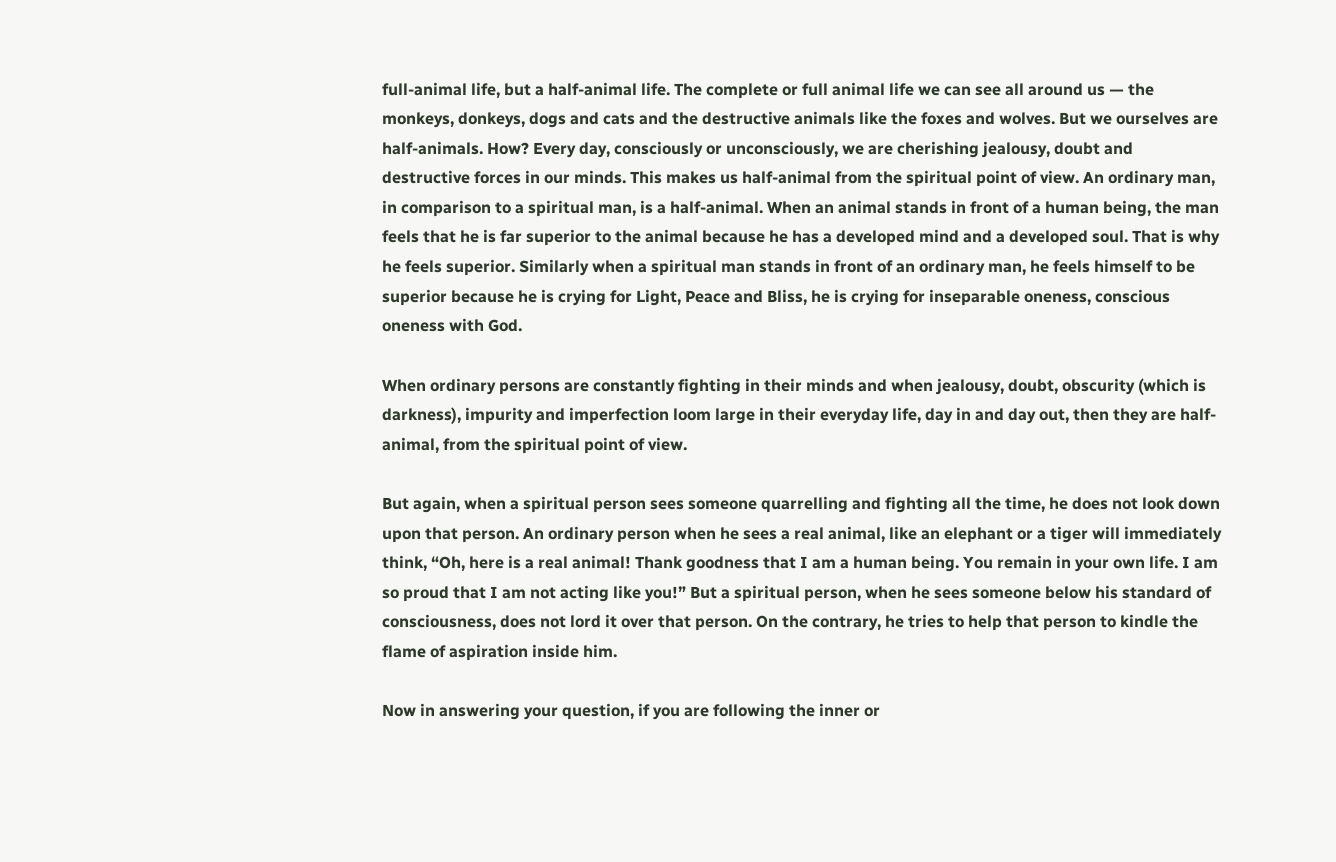full-animal life, but a half-animal life. The complete or full animal life we can see all around us — the monkeys, donkeys, dogs and cats and the destructive animals like the foxes and wolves. But we ourselves are half-animals. How? Every day, consciously or unconsciously, we are cherishing jealousy, doubt and destructive forces in our minds. This makes us half-animal from the spiritual point of view. An ordinary man, in comparison to a spiritual man, is a half-animal. When an animal stands in front of a human being, the man feels that he is far superior to the animal because he has a developed mind and a developed soul. That is why he feels superior. Similarly when a spiritual man stands in front of an ordinary man, he feels himself to be superior because he is crying for Light, Peace and Bliss, he is crying for inseparable oneness, conscious oneness with God.

When ordinary persons are constantly fighting in their minds and when jealousy, doubt, obscurity (which is darkness), impurity and imperfection loom large in their everyday life, day in and day out, then they are half-animal, from the spiritual point of view.

But again, when a spiritual person sees someone quarrelling and fighting all the time, he does not look down upon that person. An ordinary person when he sees a real animal, like an elephant or a tiger will immediately think, “Oh, here is a real animal! Thank goodness that I am a human being. You remain in your own life. I am so proud that I am not acting like you!” But a spiritual person, when he sees someone below his standard of consciousness, does not lord it over that person. On the contrary, he tries to help that person to kindle the flame of aspiration inside him.

Now in answering your question, if you are following the inner or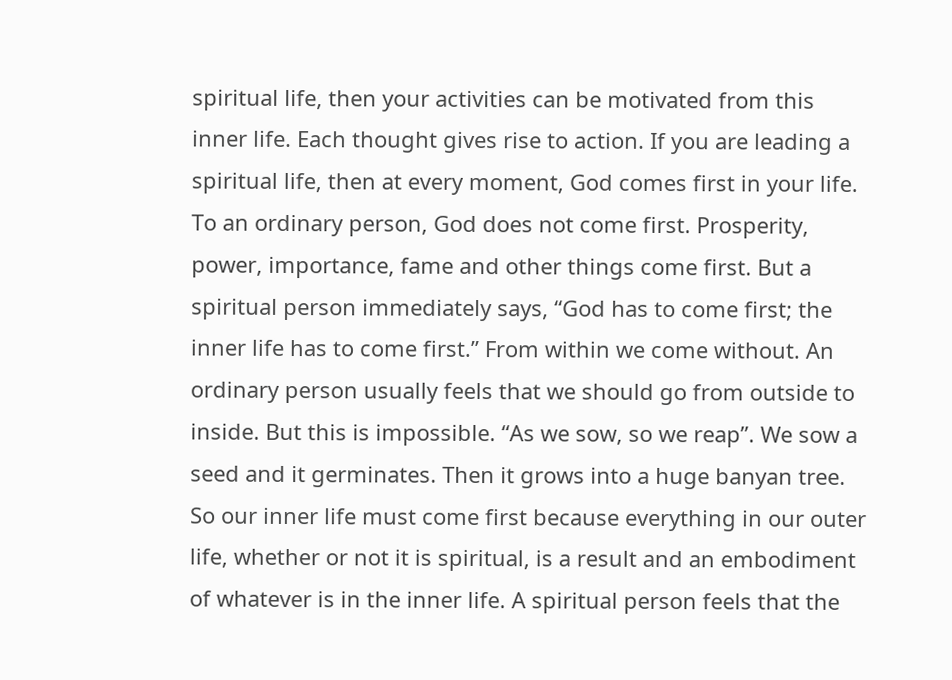spiritual life, then your activities can be motivated from this inner life. Each thought gives rise to action. If you are leading a spiritual life, then at every moment, God comes first in your life. To an ordinary person, God does not come first. Prosperity, power, importance, fame and other things come first. But a spiritual person immediately says, “God has to come first; the inner life has to come first.” From within we come without. An ordinary person usually feels that we should go from outside to inside. But this is impossible. “As we sow, so we reap”. We sow a seed and it germinates. Then it grows into a huge banyan tree. So our inner life must come first because everything in our outer life, whether or not it is spiritual, is a result and an embodiment of whatever is in the inner life. A spiritual person feels that the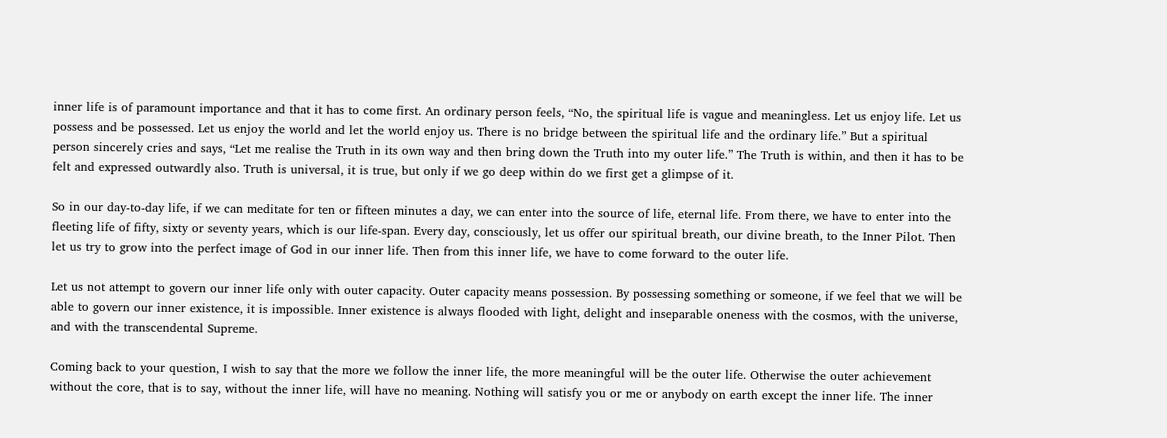inner life is of paramount importance and that it has to come first. An ordinary person feels, “No, the spiritual life is vague and meaningless. Let us enjoy life. Let us possess and be possessed. Let us enjoy the world and let the world enjoy us. There is no bridge between the spiritual life and the ordinary life.” But a spiritual person sincerely cries and says, “Let me realise the Truth in its own way and then bring down the Truth into my outer life.” The Truth is within, and then it has to be felt and expressed outwardly also. Truth is universal, it is true, but only if we go deep within do we first get a glimpse of it.

So in our day-to-day life, if we can meditate for ten or fifteen minutes a day, we can enter into the source of life, eternal life. From there, we have to enter into the fleeting life of fifty, sixty or seventy years, which is our life-span. Every day, consciously, let us offer our spiritual breath, our divine breath, to the Inner Pilot. Then let us try to grow into the perfect image of God in our inner life. Then from this inner life, we have to come forward to the outer life.

Let us not attempt to govern our inner life only with outer capacity. Outer capacity means possession. By possessing something or someone, if we feel that we will be able to govern our inner existence, it is impossible. Inner existence is always flooded with light, delight and inseparable oneness with the cosmos, with the universe, and with the transcendental Supreme.

Coming back to your question, I wish to say that the more we follow the inner life, the more meaningful will be the outer life. Otherwise the outer achievement without the core, that is to say, without the inner life, will have no meaning. Nothing will satisfy you or me or anybody on earth except the inner life. The inner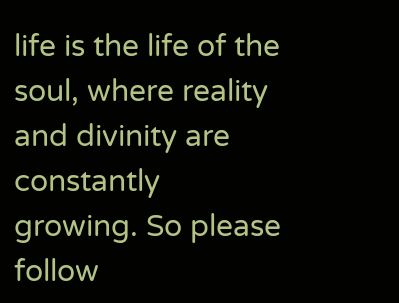life is the life of the soul, where reality and divinity are constantly growing. So please follow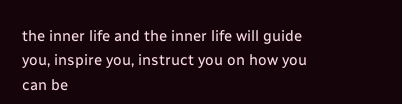the inner life and the inner life will guide you, inspire you, instruct you on how you can be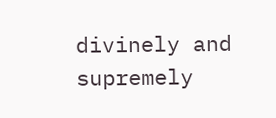divinely and supremely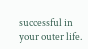successful in your outer life.